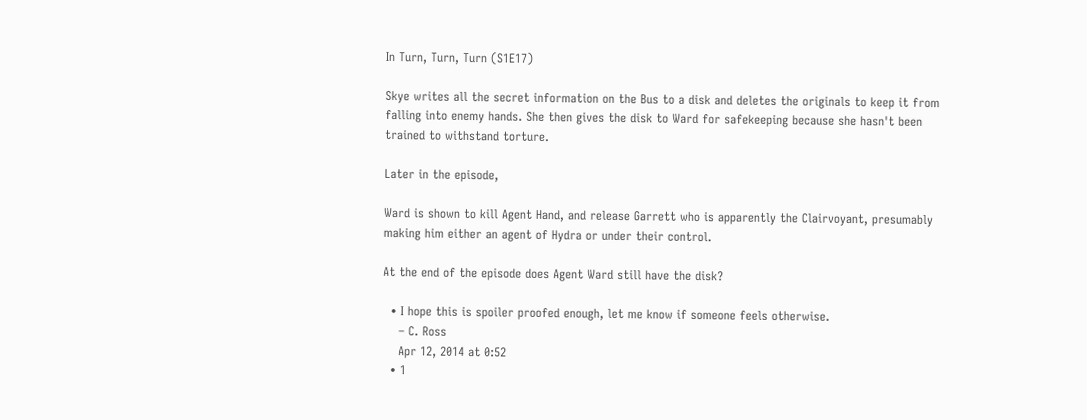In Turn, Turn, Turn (S1E17)

Skye writes all the secret information on the Bus to a disk and deletes the originals to keep it from falling into enemy hands. She then gives the disk to Ward for safekeeping because she hasn't been trained to withstand torture.

Later in the episode,

Ward is shown to kill Agent Hand, and release Garrett who is apparently the Clairvoyant, presumably making him either an agent of Hydra or under their control.

At the end of the episode does Agent Ward still have the disk?

  • I hope this is spoiler proofed enough, let me know if someone feels otherwise.
    – C. Ross
    Apr 12, 2014 at 0:52
  • 1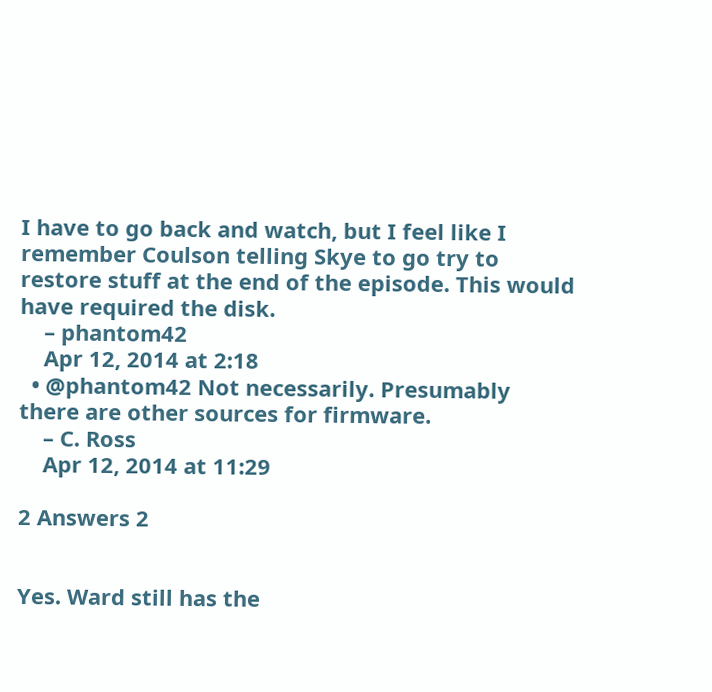I have to go back and watch, but I feel like I remember Coulson telling Skye to go try to restore stuff at the end of the episode. This would have required the disk.
    – phantom42
    Apr 12, 2014 at 2:18
  • @phantom42 Not necessarily. Presumably there are other sources for firmware.
    – C. Ross
    Apr 12, 2014 at 11:29

2 Answers 2


Yes. Ward still has the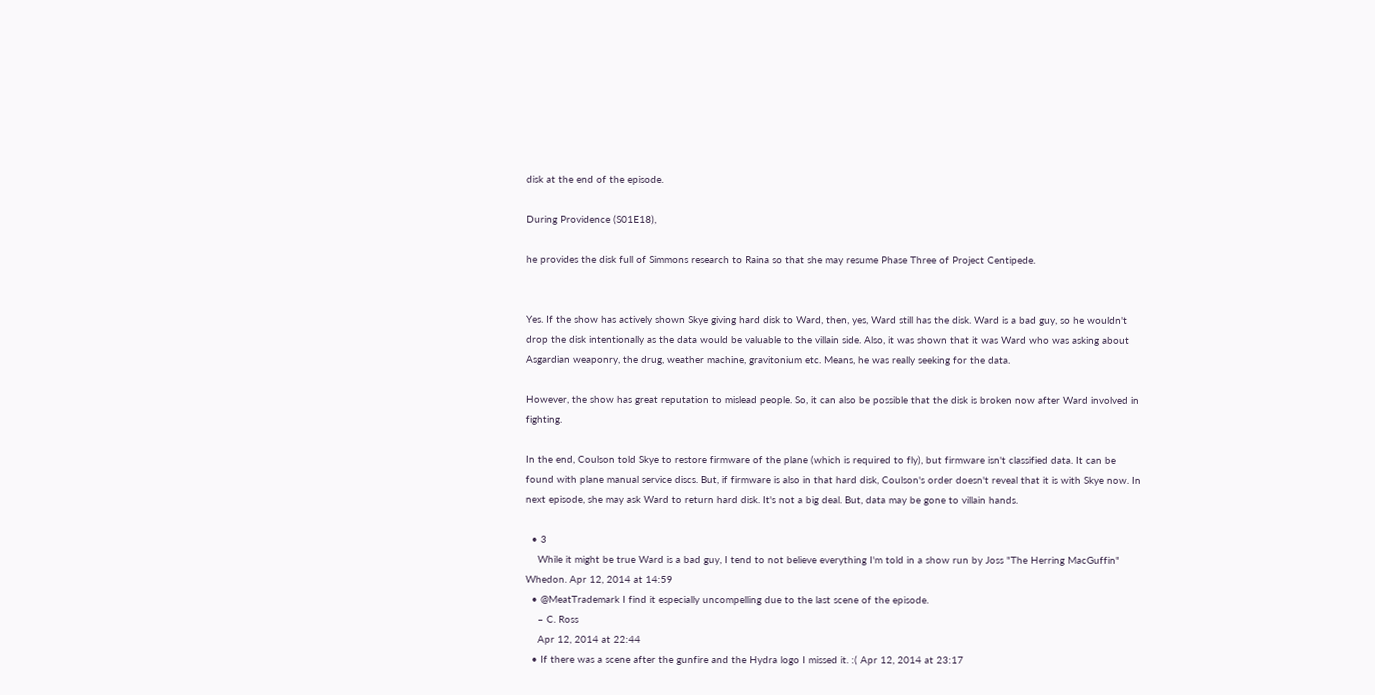disk at the end of the episode.

During Providence (S01E18),

he provides the disk full of Simmons research to Raina so that she may resume Phase Three of Project Centipede.


Yes. If the show has actively shown Skye giving hard disk to Ward, then, yes, Ward still has the disk. Ward is a bad guy, so he wouldn't drop the disk intentionally as the data would be valuable to the villain side. Also, it was shown that it was Ward who was asking about Asgardian weaponry, the drug, weather machine, gravitonium etc. Means, he was really seeking for the data.

However, the show has great reputation to mislead people. So, it can also be possible that the disk is broken now after Ward involved in fighting.

In the end, Coulson told Skye to restore firmware of the plane (which is required to fly), but firmware isn't classified data. It can be found with plane manual service discs. But, if firmware is also in that hard disk, Coulson's order doesn't reveal that it is with Skye now. In next episode, she may ask Ward to return hard disk. It's not a big deal. But, data may be gone to villain hands.

  • 3
    While it might be true Ward is a bad guy, I tend to not believe everything I'm told in a show run by Joss "The Herring MacGuffin" Whedon. Apr 12, 2014 at 14:59
  • @MeatTrademark I find it especially uncompelling due to the last scene of the episode.
    – C. Ross
    Apr 12, 2014 at 22:44
  • If there was a scene after the gunfire and the Hydra logo I missed it. :( Apr 12, 2014 at 23:17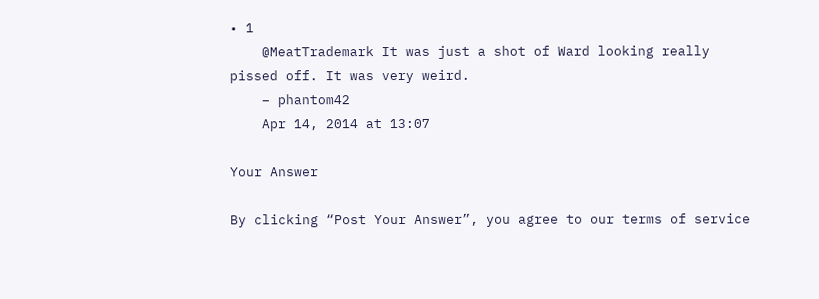• 1
    @MeatTrademark It was just a shot of Ward looking really pissed off. It was very weird.
    – phantom42
    Apr 14, 2014 at 13:07

Your Answer

By clicking “Post Your Answer”, you agree to our terms of service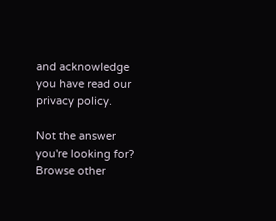and acknowledge you have read our privacy policy.

Not the answer you're looking for? Browse other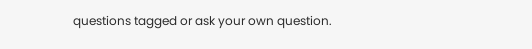questions tagged or ask your own question.